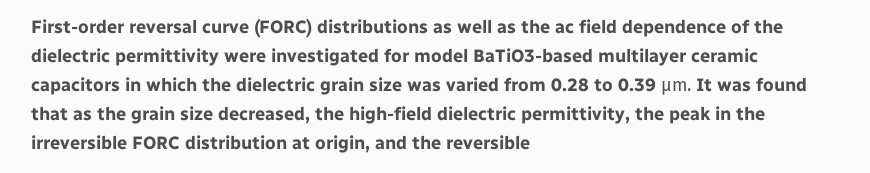First-order reversal curve (FORC) distributions as well as the ac field dependence of the dielectric permittivity were investigated for model BaTiO3-based multilayer ceramic capacitors in which the dielectric grain size was varied from 0.28 to 0.39 μm. It was found that as the grain size decreased, the high-field dielectric permittivity, the peak in the irreversible FORC distribution at origin, and the reversible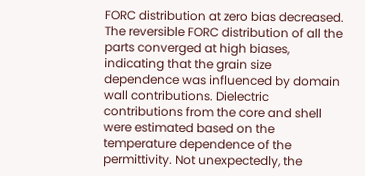FORC distribution at zero bias decreased. The reversible FORC distribution of all the parts converged at high biases, indicating that the grain size dependence was influenced by domain wall contributions. Dielectric contributions from the core and shell were estimated based on the temperature dependence of the permittivity. Not unexpectedly, the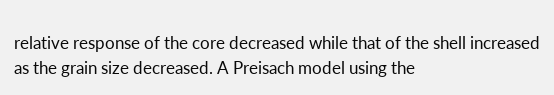relative response of the core decreased while that of the shell increased as the grain size decreased. A Preisach model using the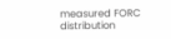measured FORC distribution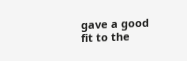gave a good fit to the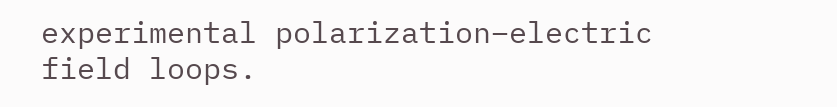experimental polarization–electric field loops.